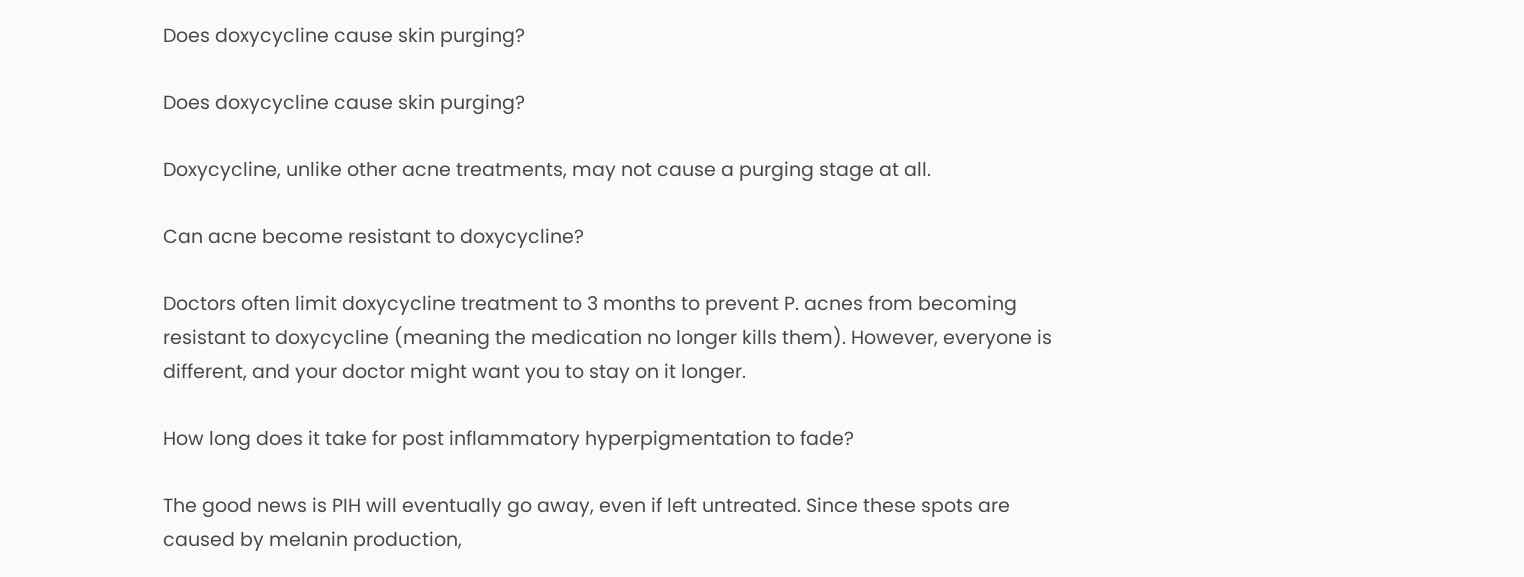Does doxycycline cause skin purging?

Does doxycycline cause skin purging?

Doxycycline, unlike other acne treatments, may not cause a purging stage at all.

Can acne become resistant to doxycycline?

Doctors often limit doxycycline treatment to 3 months to prevent P. acnes from becoming resistant to doxycycline (meaning the medication no longer kills them). However, everyone is different, and your doctor might want you to stay on it longer.

How long does it take for post inflammatory hyperpigmentation to fade?

The good news is PIH will eventually go away, even if left untreated. Since these spots are caused by melanin production,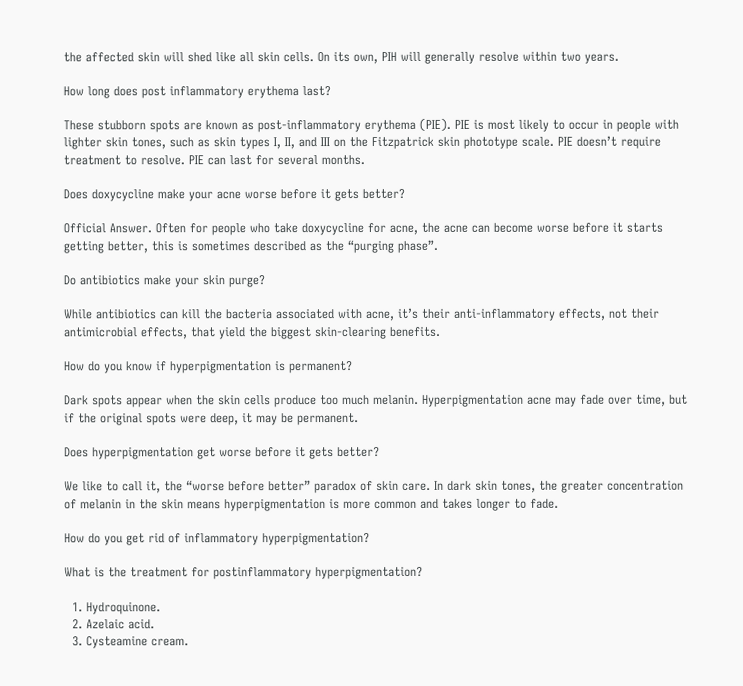the affected skin will shed like all skin cells. On its own, PIH will generally resolve within two years.

How long does post inflammatory erythema last?

These stubborn spots are known as post-inflammatory erythema (PIE). PIE is most likely to occur in people with lighter skin tones, such as skin types I, II, and III on the Fitzpatrick skin phototype scale. PIE doesn’t require treatment to resolve. PIE can last for several months.

Does doxycycline make your acne worse before it gets better?

Official Answer. Often for people who take doxycycline for acne, the acne can become worse before it starts getting better, this is sometimes described as the “purging phase”.

Do antibiotics make your skin purge?

While antibiotics can kill the bacteria associated with acne, it’s their anti-inflammatory effects, not their antimicrobial effects, that yield the biggest skin-clearing benefits.

How do you know if hyperpigmentation is permanent?

Dark spots appear when the skin cells produce too much melanin. Hyperpigmentation acne may fade over time, but if the original spots were deep, it may be permanent.

Does hyperpigmentation get worse before it gets better?

We like to call it, the “worse before better” paradox of skin care. In dark skin tones, the greater concentration of melanin in the skin means hyperpigmentation is more common and takes longer to fade.

How do you get rid of inflammatory hyperpigmentation?

What is the treatment for postinflammatory hyperpigmentation?

  1. Hydroquinone.
  2. Azelaic acid.
  3. Cysteamine cream.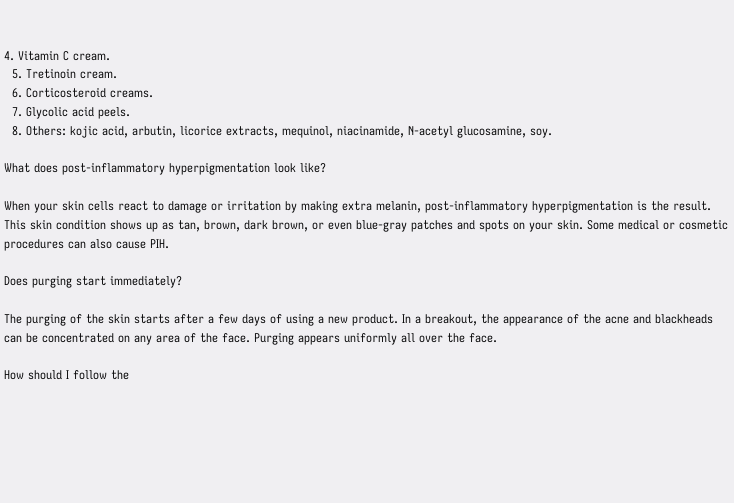4. Vitamin C cream.
  5. Tretinoin cream.
  6. Corticosteroid creams.
  7. Glycolic acid peels.
  8. Others: kojic acid, arbutin, licorice extracts, mequinol, niacinamide, N-acetyl glucosamine, soy.

What does post-inflammatory hyperpigmentation look like?

When your skin cells react to damage or irritation by making extra melanin, post-inflammatory hyperpigmentation is the result. This skin condition shows up as tan, brown, dark brown, or even blue-gray patches and spots on your skin. Some medical or cosmetic procedures can also cause PIH.

Does purging start immediately?

The purging of the skin starts after a few days of using a new product. In a breakout, the appearance of the acne and blackheads can be concentrated on any area of the face. Purging appears uniformly all over the face.

How should I follow the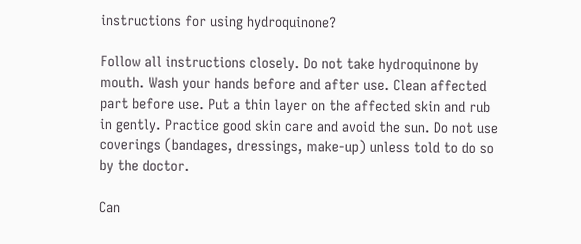instructions for using hydroquinone?

Follow all instructions closely. Do not take hydroquinone by mouth. Wash your hands before and after use. Clean affected part before use. Put a thin layer on the affected skin and rub in gently. Practice good skin care and avoid the sun. Do not use coverings (bandages, dressings, make-up) unless told to do so by the doctor.

Can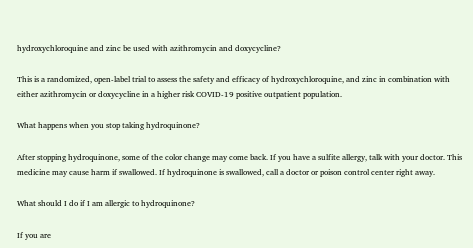hydroxychloroquine and zinc be used with azithromycin and doxycycline?

This is a randomized, open-label trial to assess the safety and efficacy of hydroxychloroquine, and zinc in combination with either azithromycin or doxycycline in a higher risk COVID-19 positive outpatient population.

What happens when you stop taking hydroquinone?

After stopping hydroquinone, some of the color change may come back. If you have a sulfite allergy, talk with your doctor. This medicine may cause harm if swallowed. If hydroquinone is swallowed, call a doctor or poison control center right away.

What should I do if I am allergic to hydroquinone?

If you are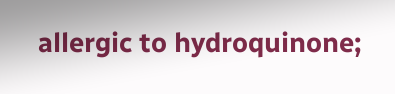allergic to hydroquinone;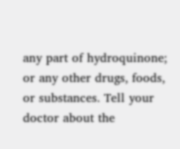any part of hydroquinone; or any other drugs, foods, or substances. Tell your doctor about the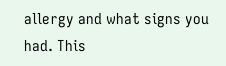allergy and what signs you had. This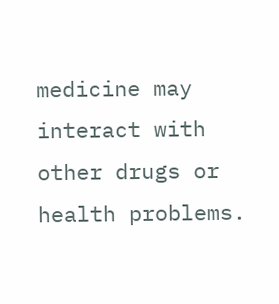medicine may interact with other drugs or health problems.